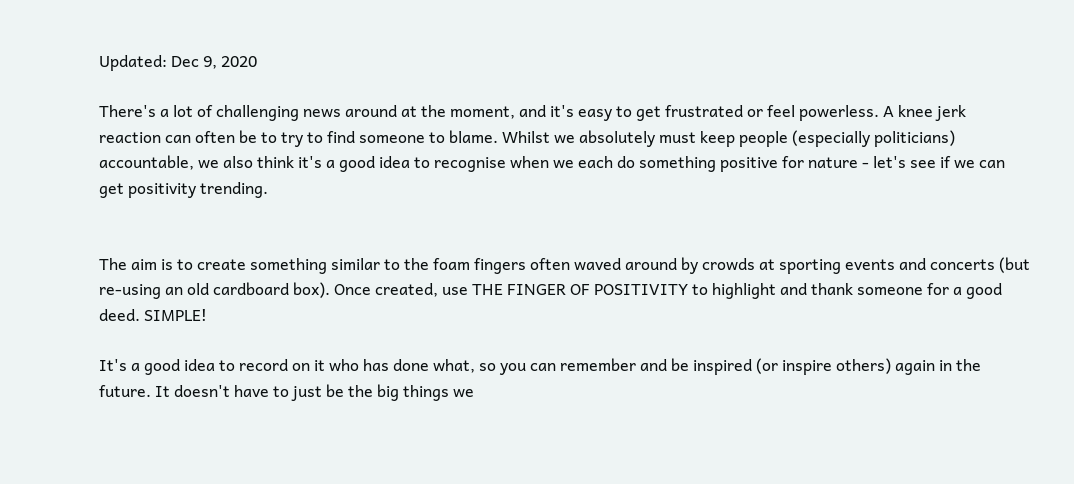Updated: Dec 9, 2020

There's a lot of challenging news around at the moment, and it's easy to get frustrated or feel powerless. A knee jerk reaction can often be to try to find someone to blame. Whilst we absolutely must keep people (especially politicians) accountable, we also think it's a good idea to recognise when we each do something positive for nature - let's see if we can get positivity trending.


The aim is to create something similar to the foam fingers often waved around by crowds at sporting events and concerts (but re-using an old cardboard box). Once created, use THE FINGER OF POSITIVITY to highlight and thank someone for a good deed. SIMPLE!

It's a good idea to record on it who has done what, so you can remember and be inspired (or inspire others) again in the future. It doesn't have to just be the big things we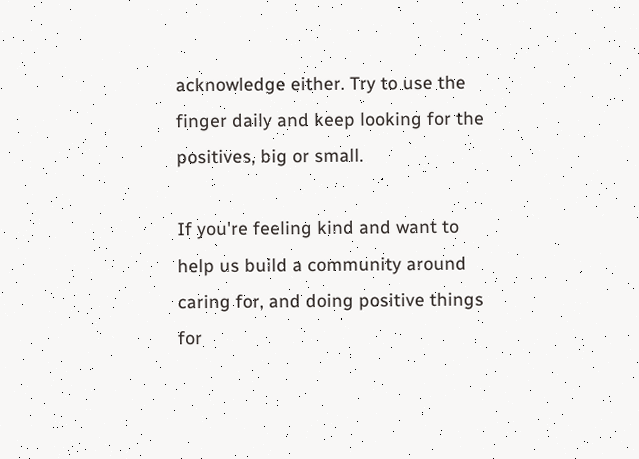acknowledge either. Try to use the finger daily and keep looking for the positives, big or small.

If you're feeling kind and want to help us build a community around caring for, and doing positive things for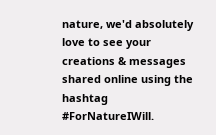nature, we'd absolutely love to see your creations & messages shared online using the hashtag #ForNatureIWill.